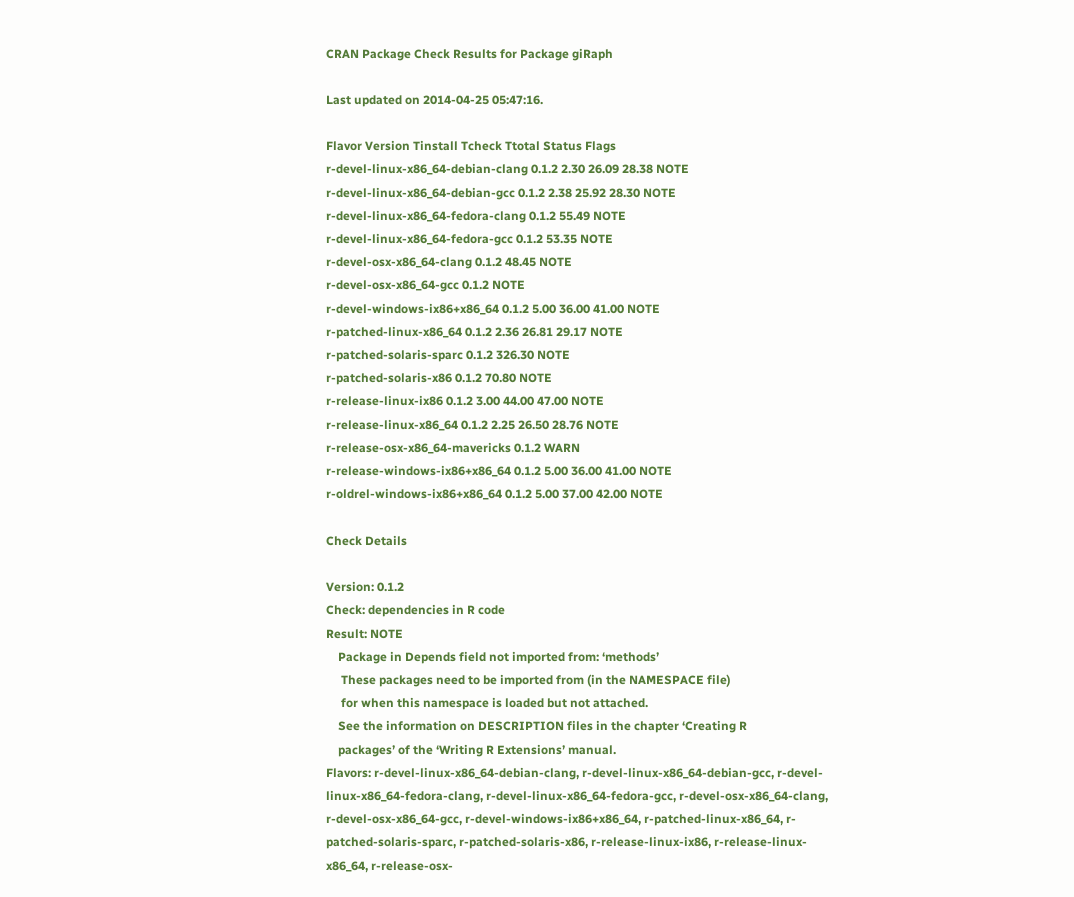CRAN Package Check Results for Package giRaph

Last updated on 2014-04-25 05:47:16.

Flavor Version Tinstall Tcheck Ttotal Status Flags
r-devel-linux-x86_64-debian-clang 0.1.2 2.30 26.09 28.38 NOTE
r-devel-linux-x86_64-debian-gcc 0.1.2 2.38 25.92 28.30 NOTE
r-devel-linux-x86_64-fedora-clang 0.1.2 55.49 NOTE
r-devel-linux-x86_64-fedora-gcc 0.1.2 53.35 NOTE
r-devel-osx-x86_64-clang 0.1.2 48.45 NOTE
r-devel-osx-x86_64-gcc 0.1.2 NOTE
r-devel-windows-ix86+x86_64 0.1.2 5.00 36.00 41.00 NOTE
r-patched-linux-x86_64 0.1.2 2.36 26.81 29.17 NOTE
r-patched-solaris-sparc 0.1.2 326.30 NOTE
r-patched-solaris-x86 0.1.2 70.80 NOTE
r-release-linux-ix86 0.1.2 3.00 44.00 47.00 NOTE
r-release-linux-x86_64 0.1.2 2.25 26.50 28.76 NOTE
r-release-osx-x86_64-mavericks 0.1.2 WARN
r-release-windows-ix86+x86_64 0.1.2 5.00 36.00 41.00 NOTE
r-oldrel-windows-ix86+x86_64 0.1.2 5.00 37.00 42.00 NOTE

Check Details

Version: 0.1.2
Check: dependencies in R code
Result: NOTE
    Package in Depends field not imported from: ‘methods’
     These packages need to be imported from (in the NAMESPACE file)
     for when this namespace is loaded but not attached.
    See the information on DESCRIPTION files in the chapter ‘Creating R
    packages’ of the ‘Writing R Extensions’ manual.
Flavors: r-devel-linux-x86_64-debian-clang, r-devel-linux-x86_64-debian-gcc, r-devel-linux-x86_64-fedora-clang, r-devel-linux-x86_64-fedora-gcc, r-devel-osx-x86_64-clang, r-devel-osx-x86_64-gcc, r-devel-windows-ix86+x86_64, r-patched-linux-x86_64, r-patched-solaris-sparc, r-patched-solaris-x86, r-release-linux-ix86, r-release-linux-x86_64, r-release-osx-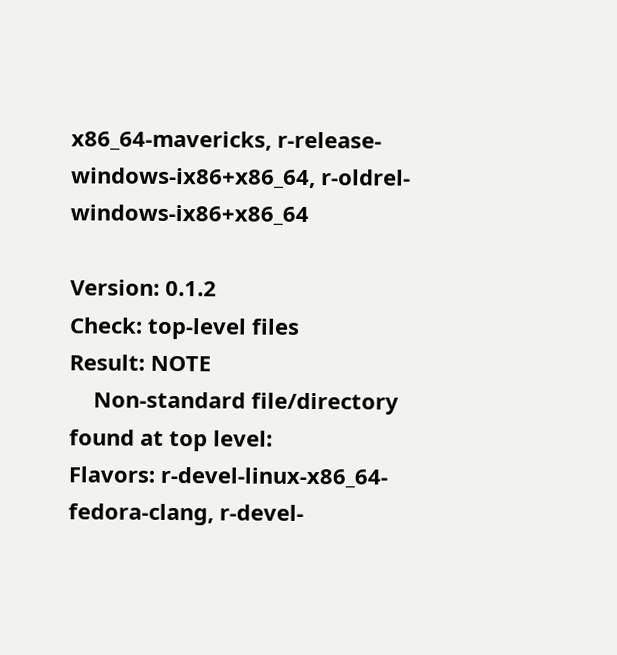x86_64-mavericks, r-release-windows-ix86+x86_64, r-oldrel-windows-ix86+x86_64

Version: 0.1.2
Check: top-level files
Result: NOTE
    Non-standard file/directory found at top level:
Flavors: r-devel-linux-x86_64-fedora-clang, r-devel-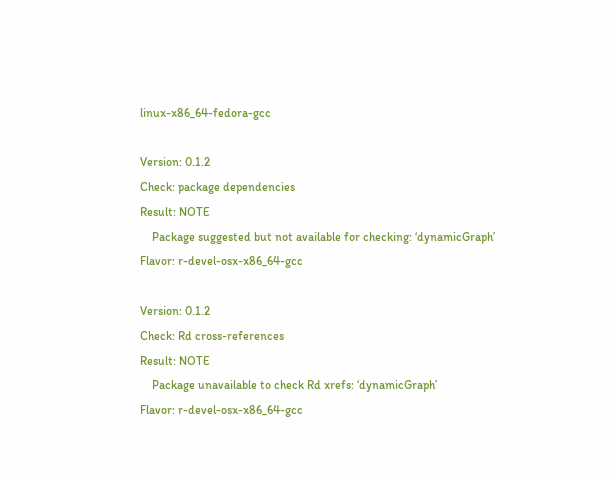linux-x86_64-fedora-gcc

Version: 0.1.2
Check: package dependencies
Result: NOTE
    Package suggested but not available for checking: ‘dynamicGraph’
Flavor: r-devel-osx-x86_64-gcc

Version: 0.1.2
Check: Rd cross-references
Result: NOTE
    Package unavailable to check Rd xrefs: ‘dynamicGraph’
Flavor: r-devel-osx-x86_64-gcc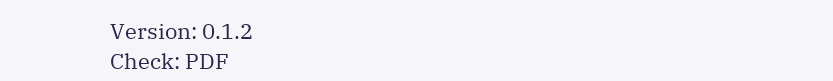Version: 0.1.2
Check: PDF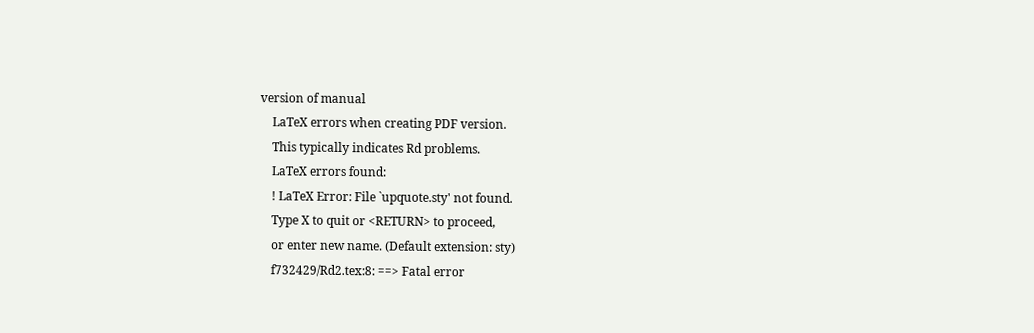version of manual
    LaTeX errors when creating PDF version.
    This typically indicates Rd problems.
    LaTeX errors found:
    ! LaTeX Error: File `upquote.sty' not found.
    Type X to quit or <RETURN> to proceed,
    or enter new name. (Default extension: sty)
    f732429/Rd2.tex:8: ==> Fatal error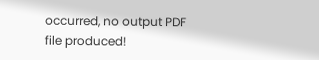occurred, no output PDF file produced!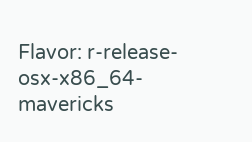Flavor: r-release-osx-x86_64-mavericks